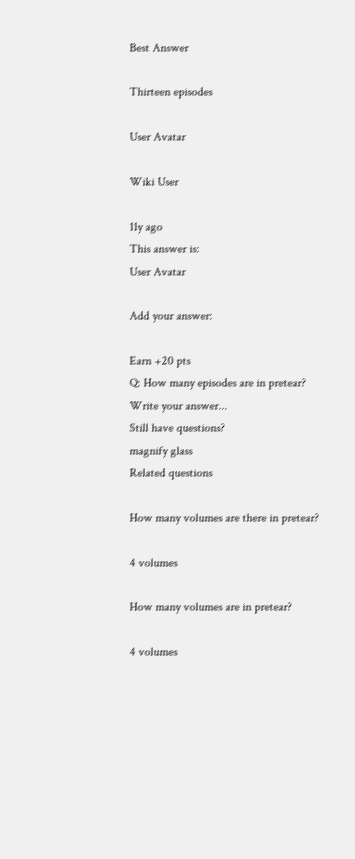Best Answer

Thirteen episodes

User Avatar

Wiki User

11y ago
This answer is:
User Avatar

Add your answer:

Earn +20 pts
Q: How many episodes are in pretear?
Write your answer...
Still have questions?
magnify glass
Related questions

How many volumes are there in pretear?

4 volumes

How many volumes are in pretear?

4 volumes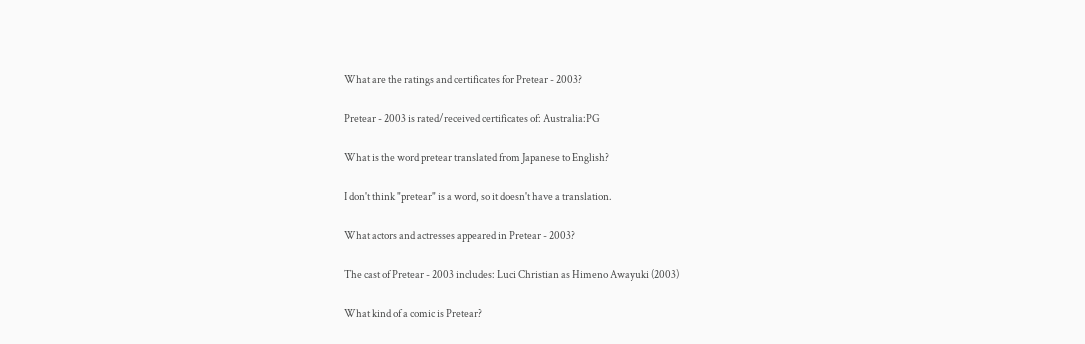What are the ratings and certificates for Pretear - 2003?

Pretear - 2003 is rated/received certificates of: Australia:PG

What is the word pretear translated from Japanese to English?

I don't think "pretear" is a word, so it doesn't have a translation.

What actors and actresses appeared in Pretear - 2003?

The cast of Pretear - 2003 includes: Luci Christian as Himeno Awayuki (2003)

What kind of a comic is Pretear?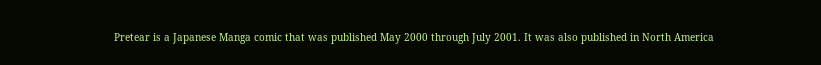Pretear is a Japanese Manga comic that was published May 2000 through July 2001. It was also published in North America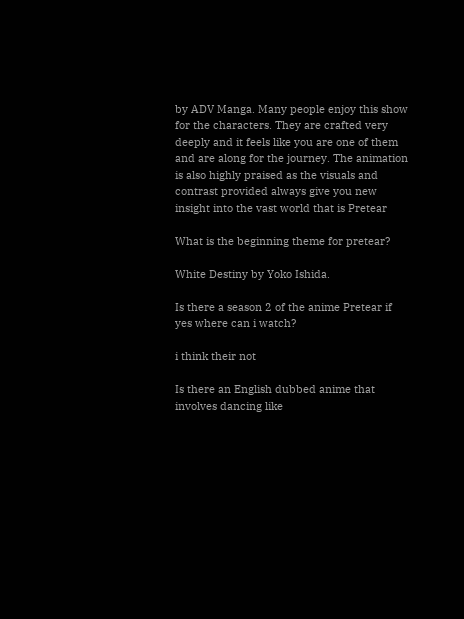by ADV Manga. Many people enjoy this show for the characters. They are crafted very deeply and it feels like you are one of them and are along for the journey. The animation is also highly praised as the visuals and contrast provided always give you new insight into the vast world that is Pretear

What is the beginning theme for pretear?

White Destiny by Yoko Ishida.

Is there a season 2 of the anime Pretear if yes where can i watch?

i think their not

Is there an English dubbed anime that involves dancing like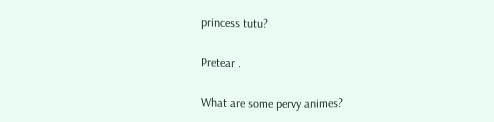princess tutu?

Pretear .

What are some pervy animes?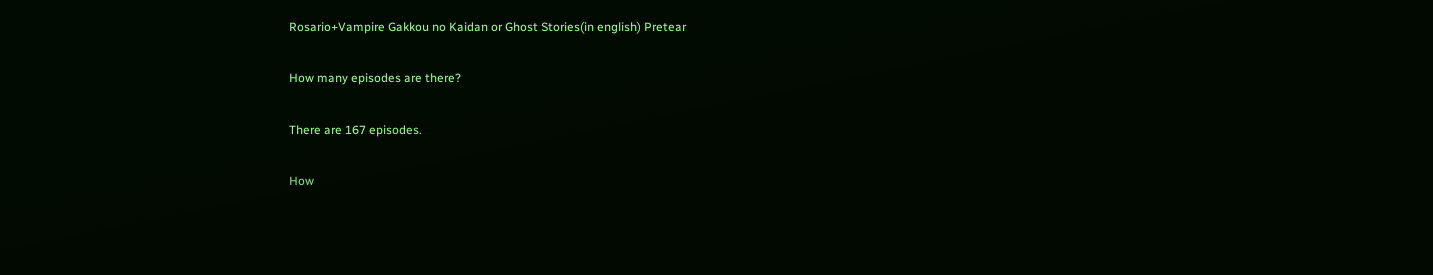Rosario+Vampire Gakkou no Kaidan or Ghost Stories(in english) Pretear

How many episodes are there?

There are 167 episodes.

How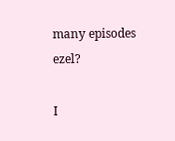many episodes ezel?

I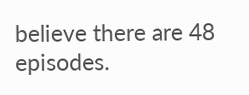believe there are 48 episodes.